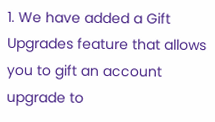1. We have added a Gift Upgrades feature that allows you to gift an account upgrade to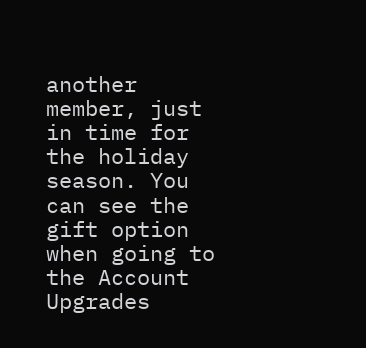another member, just in time for the holiday season. You can see the gift option when going to the Account Upgrades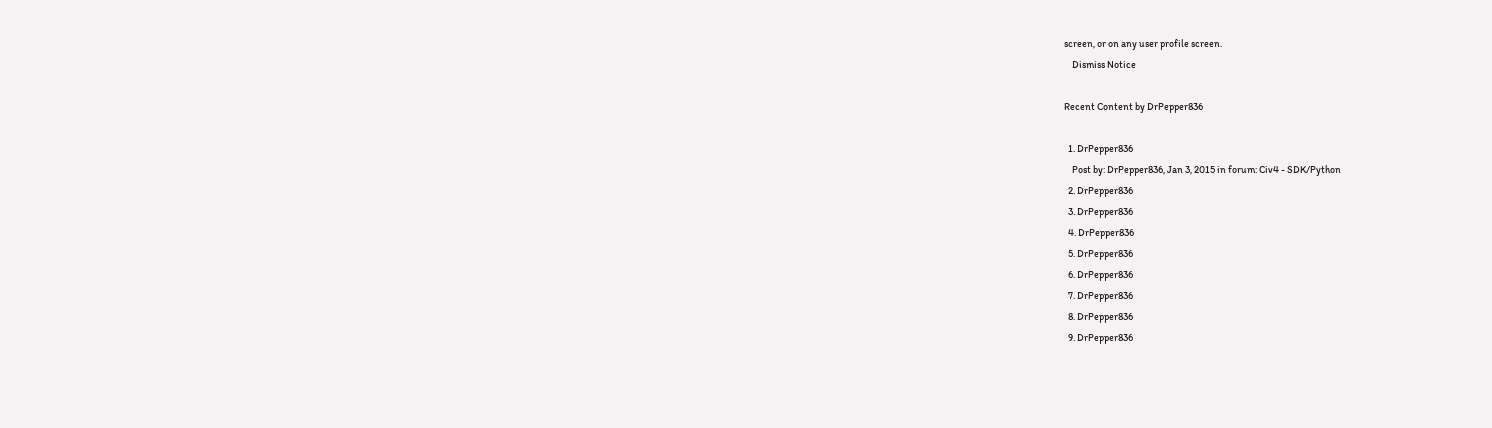screen, or on any user profile screen.
    Dismiss Notice

Recent Content by DrPepper836

  1. DrPepper836
    Post by: DrPepper836, Jan 3, 2015 in forum: Civ4 - SDK/Python
  2. DrPepper836
  3. DrPepper836
  4. DrPepper836
  5. DrPepper836
  6. DrPepper836
  7. DrPepper836
  8. DrPepper836
  9. DrPepper836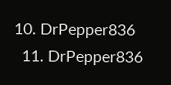10. DrPepper836
  11. DrPepper836